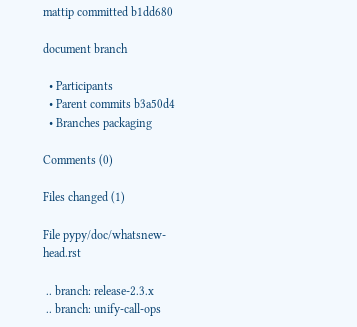mattip committed b1dd680

document branch

  • Participants
  • Parent commits b3a50d4
  • Branches packaging

Comments (0)

Files changed (1)

File pypy/doc/whatsnew-head.rst

 .. branch: release-2.3.x
 .. branch: unify-call-ops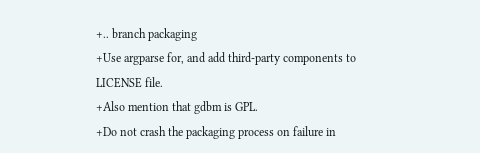+.. branch packaging
+Use argparse for, and add third-party components to LICENSE file.
+Also mention that gdbm is GPL.
+Do not crash the packaging process on failure in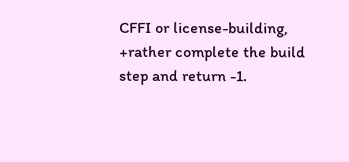CFFI or license-building,
+rather complete the build step and return -1.